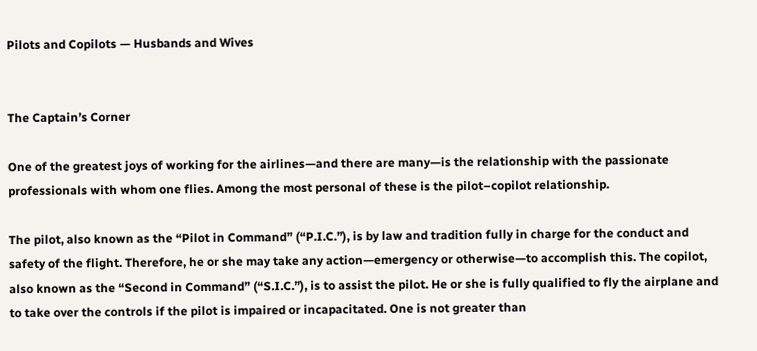Pilots and Copilots — Husbands and Wives


The Captain’s Corner

One of the greatest joys of working for the airlines—and there are many—is the relationship with the passionate professionals with whom one flies. Among the most personal of these is the pilot–copilot relationship.

The pilot, also known as the “Pilot in Command” (“P.I.C.”), is by law and tradition fully in charge for the conduct and safety of the flight. Therefore, he or she may take any action—emergency or otherwise—to accomplish this. The copilot, also known as the “Second in Command” (“S.I.C.”), is to assist the pilot. He or she is fully qualified to fly the airplane and to take over the controls if the pilot is impaired or incapacitated. One is not greater than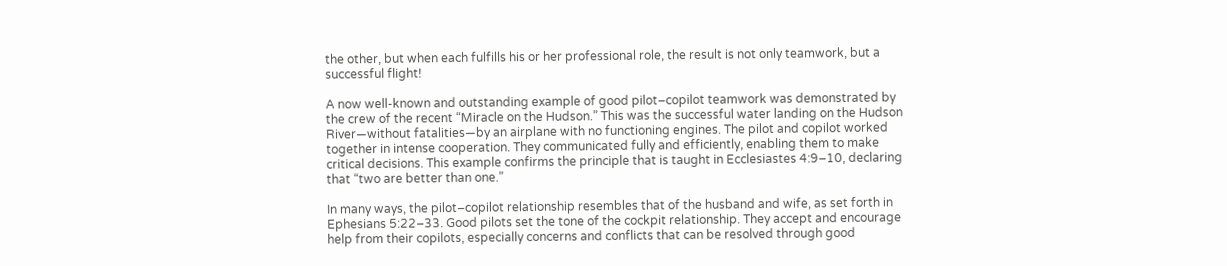the other, but when each fulfills his or her professional role, the result is not only teamwork, but a successful flight!

A now well-known and outstanding example of good pilot–copilot teamwork was demonstrated by the crew of the recent “Miracle on the Hudson.” This was the successful water landing on the Hudson River—without fatalities—by an airplane with no functioning engines. The pilot and copilot worked together in intense cooperation. They communicated fully and efficiently, enabling them to make critical decisions. This example confirms the principle that is taught in Ecclesiastes 4:9–10, declaring that “two are better than one.”

In many ways, the pilot–copilot relationship resembles that of the husband and wife, as set forth in Ephesians 5:22–33. Good pilots set the tone of the cockpit relationship. They accept and encourage help from their copilots, especially concerns and conflicts that can be resolved through good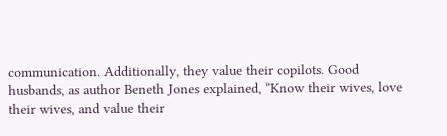communication. Additionally, they value their copilots. Good husbands, as author Beneth Jones explained, “Know their wives, love their wives, and value their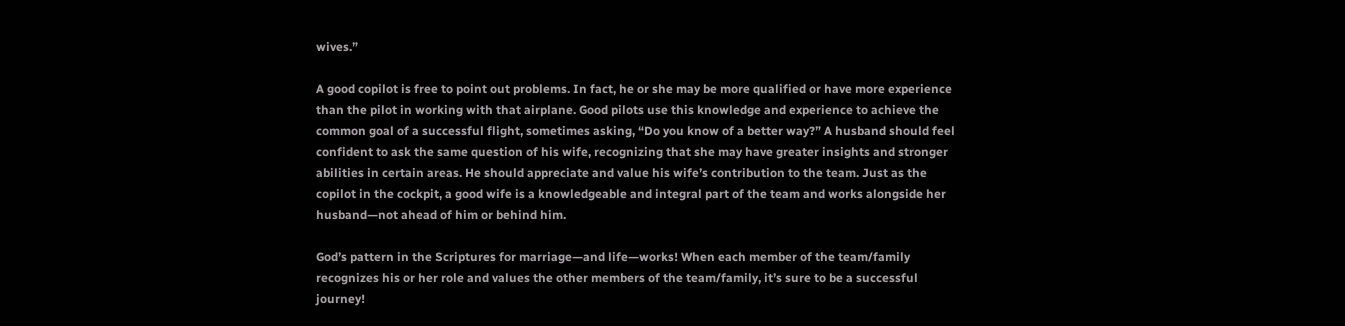wives.”

A good copilot is free to point out problems. In fact, he or she may be more qualified or have more experience than the pilot in working with that airplane. Good pilots use this knowledge and experience to achieve the common goal of a successful flight, sometimes asking, “Do you know of a better way?” A husband should feel confident to ask the same question of his wife, recognizing that she may have greater insights and stronger abilities in certain areas. He should appreciate and value his wife’s contribution to the team. Just as the copilot in the cockpit, a good wife is a knowledgeable and integral part of the team and works alongside her husband—not ahead of him or behind him.

God’s pattern in the Scriptures for marriage—and life—works! When each member of the team/family recognizes his or her role and values the other members of the team/family, it’s sure to be a successful journey!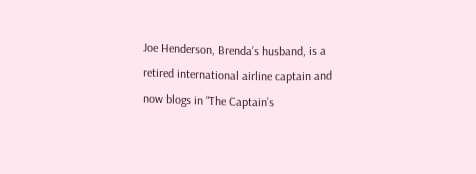Joe Henderson, Brenda’s husband, is a retired international airline captain and now blogs in “The Captain’s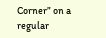Corner” on a regular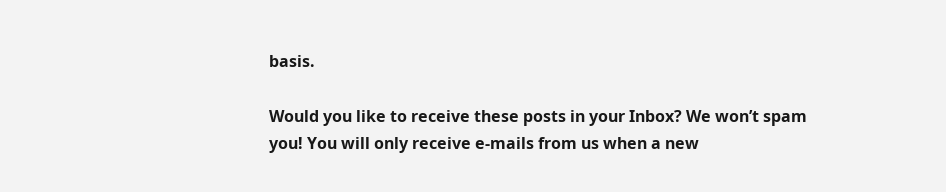basis.

Would you like to receive these posts in your Inbox? We won’t spam you! You will only receive e-mails from us when a new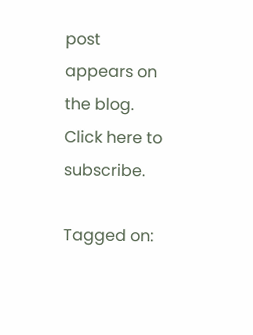post appears on the blog. Click here to subscribe.

Tagged on: